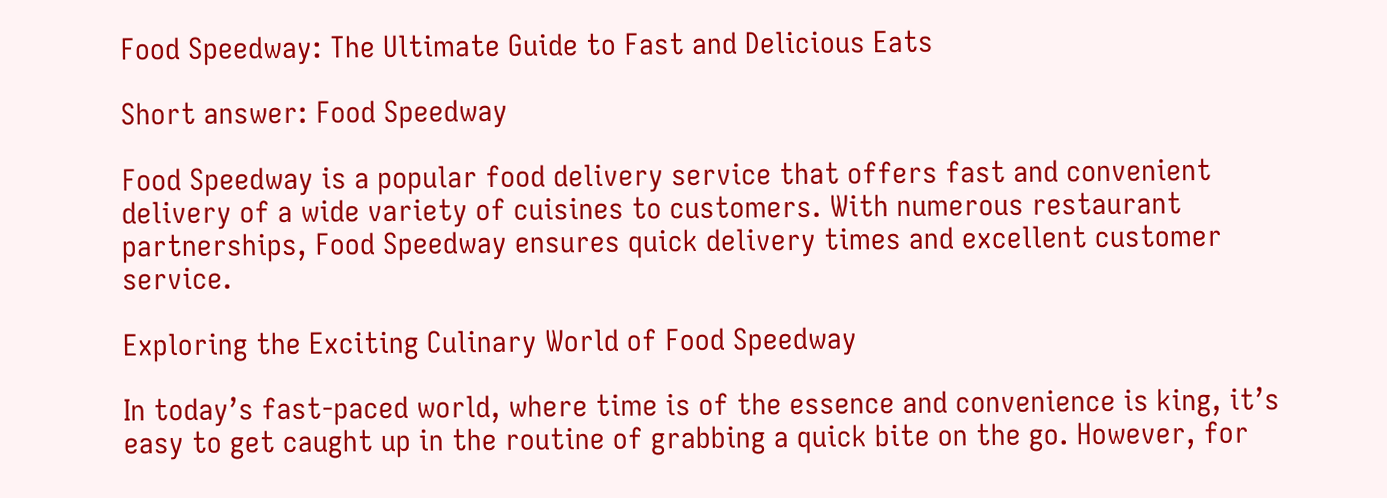Food Speedway: The Ultimate Guide to Fast and Delicious Eats

Short answer: Food Speedway

Food Speedway is a popular food delivery service that offers fast and convenient delivery of a wide variety of cuisines to customers. With numerous restaurant partnerships, Food Speedway ensures quick delivery times and excellent customer service.

Exploring the Exciting Culinary World of Food Speedway

In today’s fast-paced world, where time is of the essence and convenience is king, it’s easy to get caught up in the routine of grabbing a quick bite on the go. However, for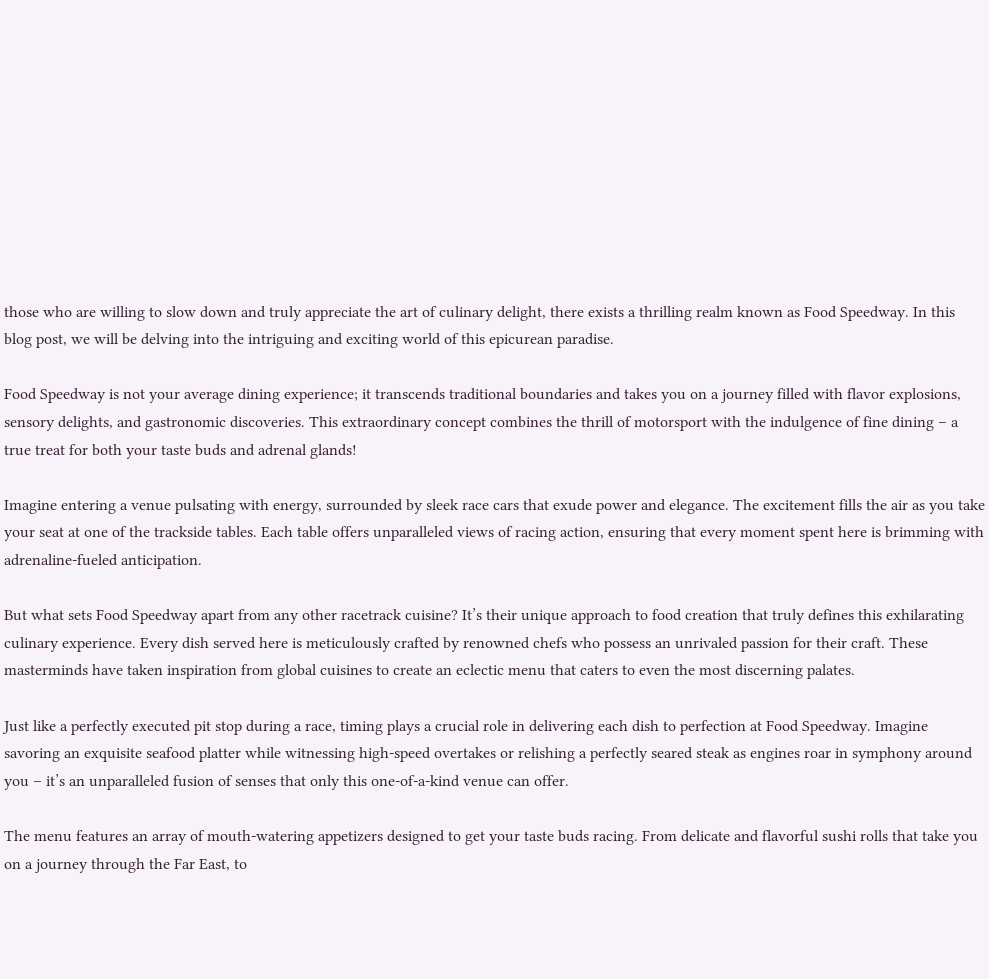those who are willing to slow down and truly appreciate the art of culinary delight, there exists a thrilling realm known as Food Speedway. In this blog post, we will be delving into the intriguing and exciting world of this epicurean paradise.

Food Speedway is not your average dining experience; it transcends traditional boundaries and takes you on a journey filled with flavor explosions, sensory delights, and gastronomic discoveries. This extraordinary concept combines the thrill of motorsport with the indulgence of fine dining – a true treat for both your taste buds and adrenal glands!

Imagine entering a venue pulsating with energy, surrounded by sleek race cars that exude power and elegance. The excitement fills the air as you take your seat at one of the trackside tables. Each table offers unparalleled views of racing action, ensuring that every moment spent here is brimming with adrenaline-fueled anticipation.

But what sets Food Speedway apart from any other racetrack cuisine? It’s their unique approach to food creation that truly defines this exhilarating culinary experience. Every dish served here is meticulously crafted by renowned chefs who possess an unrivaled passion for their craft. These masterminds have taken inspiration from global cuisines to create an eclectic menu that caters to even the most discerning palates.

Just like a perfectly executed pit stop during a race, timing plays a crucial role in delivering each dish to perfection at Food Speedway. Imagine savoring an exquisite seafood platter while witnessing high-speed overtakes or relishing a perfectly seared steak as engines roar in symphony around you – it’s an unparalleled fusion of senses that only this one-of-a-kind venue can offer.

The menu features an array of mouth-watering appetizers designed to get your taste buds racing. From delicate and flavorful sushi rolls that take you on a journey through the Far East, to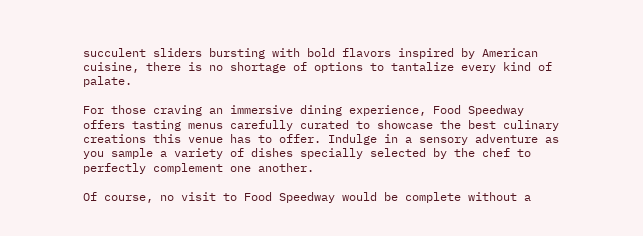succulent sliders bursting with bold flavors inspired by American cuisine, there is no shortage of options to tantalize every kind of palate.

For those craving an immersive dining experience, Food Speedway offers tasting menus carefully curated to showcase the best culinary creations this venue has to offer. Indulge in a sensory adventure as you sample a variety of dishes specially selected by the chef to perfectly complement one another.

Of course, no visit to Food Speedway would be complete without a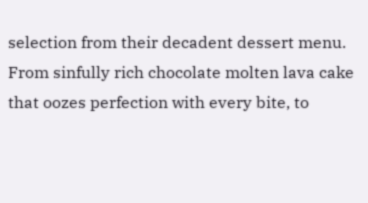selection from their decadent dessert menu. From sinfully rich chocolate molten lava cake that oozes perfection with every bite, to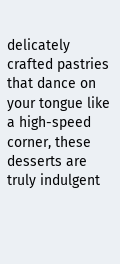delicately crafted pastries that dance on your tongue like a high-speed corner, these desserts are truly indulgent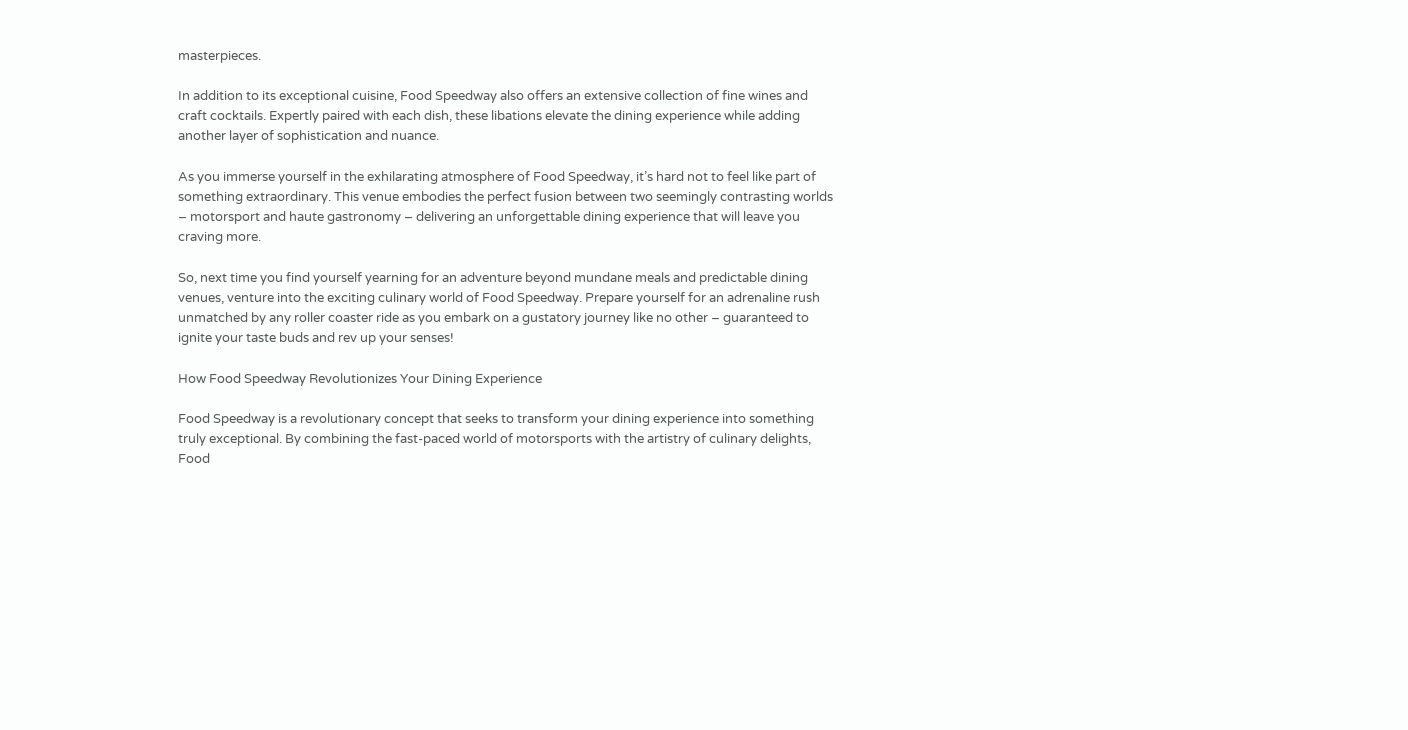masterpieces.

In addition to its exceptional cuisine, Food Speedway also offers an extensive collection of fine wines and craft cocktails. Expertly paired with each dish, these libations elevate the dining experience while adding another layer of sophistication and nuance.

As you immerse yourself in the exhilarating atmosphere of Food Speedway, it’s hard not to feel like part of something extraordinary. This venue embodies the perfect fusion between two seemingly contrasting worlds – motorsport and haute gastronomy – delivering an unforgettable dining experience that will leave you craving more.

So, next time you find yourself yearning for an adventure beyond mundane meals and predictable dining venues, venture into the exciting culinary world of Food Speedway. Prepare yourself for an adrenaline rush unmatched by any roller coaster ride as you embark on a gustatory journey like no other – guaranteed to ignite your taste buds and rev up your senses!

How Food Speedway Revolutionizes Your Dining Experience

Food Speedway is a revolutionary concept that seeks to transform your dining experience into something truly exceptional. By combining the fast-paced world of motorsports with the artistry of culinary delights, Food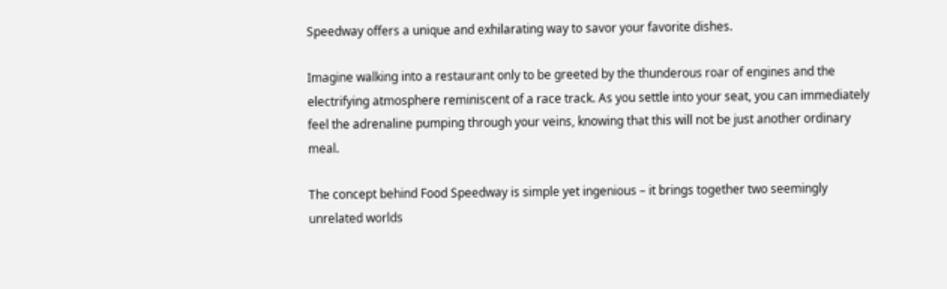Speedway offers a unique and exhilarating way to savor your favorite dishes.

Imagine walking into a restaurant only to be greeted by the thunderous roar of engines and the electrifying atmosphere reminiscent of a race track. As you settle into your seat, you can immediately feel the adrenaline pumping through your veins, knowing that this will not be just another ordinary meal.

The concept behind Food Speedway is simple yet ingenious – it brings together two seemingly unrelated worlds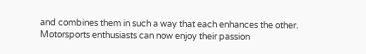and combines them in such a way that each enhances the other. Motorsports enthusiasts can now enjoy their passion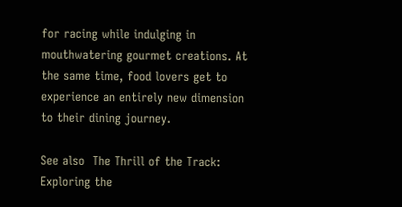for racing while indulging in mouthwatering gourmet creations. At the same time, food lovers get to experience an entirely new dimension to their dining journey.

See also  The Thrill of the Track: Exploring the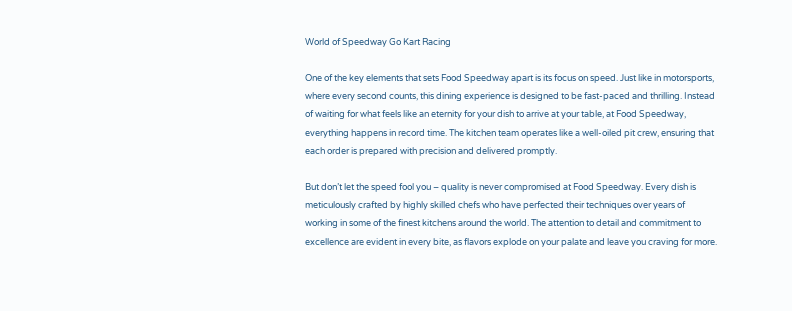World of Speedway Go Kart Racing

One of the key elements that sets Food Speedway apart is its focus on speed. Just like in motorsports, where every second counts, this dining experience is designed to be fast-paced and thrilling. Instead of waiting for what feels like an eternity for your dish to arrive at your table, at Food Speedway, everything happens in record time. The kitchen team operates like a well-oiled pit crew, ensuring that each order is prepared with precision and delivered promptly.

But don’t let the speed fool you – quality is never compromised at Food Speedway. Every dish is meticulously crafted by highly skilled chefs who have perfected their techniques over years of working in some of the finest kitchens around the world. The attention to detail and commitment to excellence are evident in every bite, as flavors explode on your palate and leave you craving for more.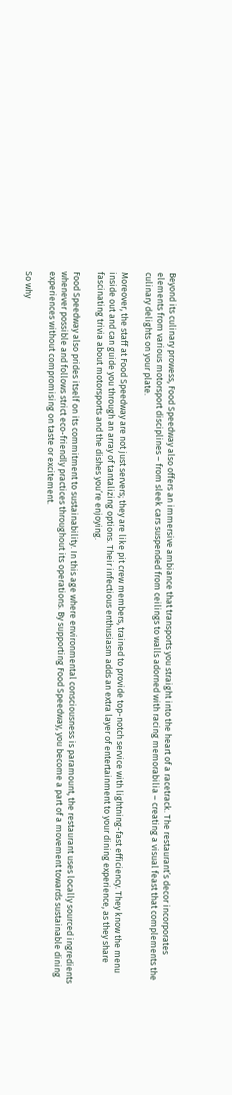Beyond its culinary prowess, Food Speedway also offers an immersive ambiance that transports you straight into the heart of a racetrack. The restaurant’s decor incorporates elements from various motorsport disciplines – from sleek cars suspended from ceilings to walls adorned with racing memorabilia – creating a visual feast that complements the culinary delights on your plate.

Moreover, the staff at Food Speedway are not just servers; they are like pit crew members, trained to provide top-notch service with lightning-fast efficiency. They know the menu inside out and can guide you through an array of tantalizing options. Their infectious enthusiasm adds an extra layer of entertainment to your dining experience, as they share fascinating trivia about motorsports and the dishes you’re enjoying.

Food Speedway also prides itself on its commitment to sustainability. In this age where environmental consciousness is paramount, the restaurant uses locally sourced ingredients whenever possible and follows strict eco-friendly practices throughout its operations. By supporting Food Speedway, you become a part of a movement towards sustainable dining experiences without compromising on taste or excitement.

So why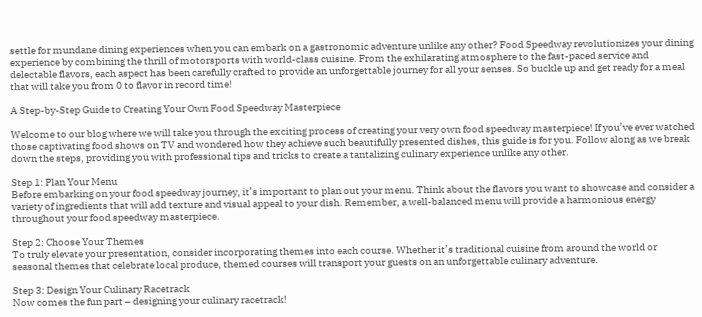settle for mundane dining experiences when you can embark on a gastronomic adventure unlike any other? Food Speedway revolutionizes your dining experience by combining the thrill of motorsports with world-class cuisine. From the exhilarating atmosphere to the fast-paced service and delectable flavors, each aspect has been carefully crafted to provide an unforgettable journey for all your senses. So buckle up and get ready for a meal that will take you from 0 to flavor in record time!

A Step-by-Step Guide to Creating Your Own Food Speedway Masterpiece

Welcome to our blog where we will take you through the exciting process of creating your very own food speedway masterpiece! If you’ve ever watched those captivating food shows on TV and wondered how they achieve such beautifully presented dishes, this guide is for you. Follow along as we break down the steps, providing you with professional tips and tricks to create a tantalizing culinary experience unlike any other.

Step 1: Plan Your Menu
Before embarking on your food speedway journey, it’s important to plan out your menu. Think about the flavors you want to showcase and consider a variety of ingredients that will add texture and visual appeal to your dish. Remember, a well-balanced menu will provide a harmonious energy throughout your food speedway masterpiece.

Step 2: Choose Your Themes
To truly elevate your presentation, consider incorporating themes into each course. Whether it’s traditional cuisine from around the world or seasonal themes that celebrate local produce, themed courses will transport your guests on an unforgettable culinary adventure.

Step 3: Design Your Culinary Racetrack
Now comes the fun part – designing your culinary racetrack!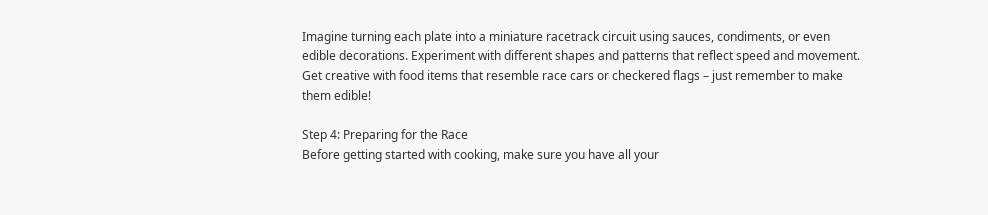Imagine turning each plate into a miniature racetrack circuit using sauces, condiments, or even edible decorations. Experiment with different shapes and patterns that reflect speed and movement. Get creative with food items that resemble race cars or checkered flags – just remember to make them edible!

Step 4: Preparing for the Race
Before getting started with cooking, make sure you have all your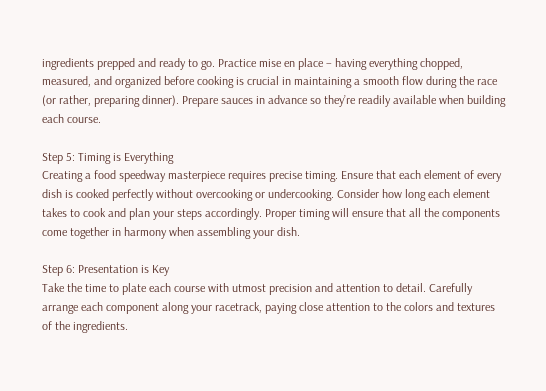ingredients prepped and ready to go. Practice mise en place – having everything chopped, measured, and organized before cooking is crucial in maintaining a smooth flow during the race (or rather, preparing dinner). Prepare sauces in advance so they’re readily available when building each course.

Step 5: Timing is Everything
Creating a food speedway masterpiece requires precise timing. Ensure that each element of every dish is cooked perfectly without overcooking or undercooking. Consider how long each element takes to cook and plan your steps accordingly. Proper timing will ensure that all the components come together in harmony when assembling your dish.

Step 6: Presentation is Key
Take the time to plate each course with utmost precision and attention to detail. Carefully arrange each component along your racetrack, paying close attention to the colors and textures of the ingredients.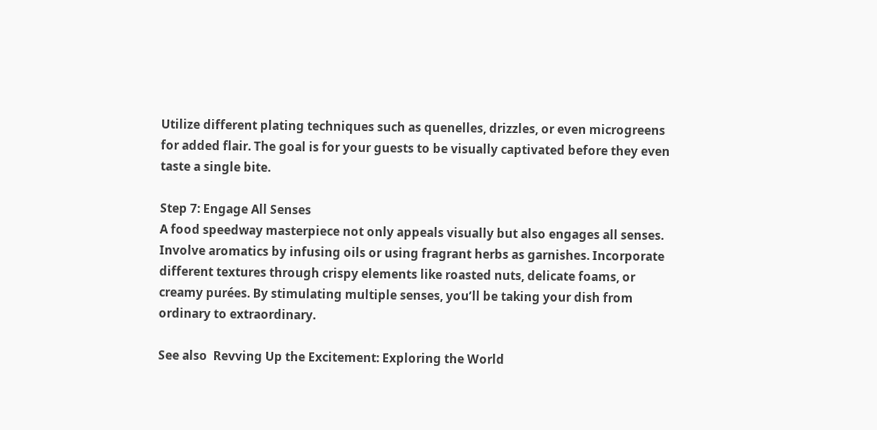Utilize different plating techniques such as quenelles, drizzles, or even microgreens for added flair. The goal is for your guests to be visually captivated before they even taste a single bite.

Step 7: Engage All Senses
A food speedway masterpiece not only appeals visually but also engages all senses. Involve aromatics by infusing oils or using fragrant herbs as garnishes. Incorporate different textures through crispy elements like roasted nuts, delicate foams, or creamy purées. By stimulating multiple senses, you’ll be taking your dish from ordinary to extraordinary.

See also  Revving Up the Excitement: Exploring the World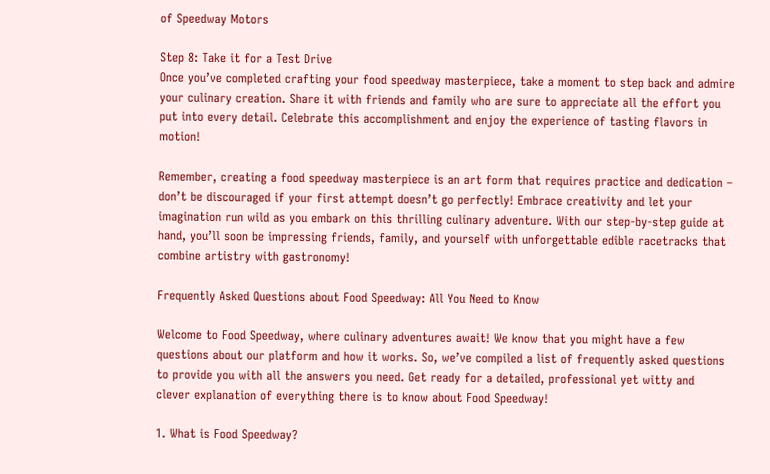of Speedway Motors

Step 8: Take it for a Test Drive
Once you’ve completed crafting your food speedway masterpiece, take a moment to step back and admire your culinary creation. Share it with friends and family who are sure to appreciate all the effort you put into every detail. Celebrate this accomplishment and enjoy the experience of tasting flavors in motion!

Remember, creating a food speedway masterpiece is an art form that requires practice and dedication – don’t be discouraged if your first attempt doesn’t go perfectly! Embrace creativity and let your imagination run wild as you embark on this thrilling culinary adventure. With our step-by-step guide at hand, you’ll soon be impressing friends, family, and yourself with unforgettable edible racetracks that combine artistry with gastronomy!

Frequently Asked Questions about Food Speedway: All You Need to Know

Welcome to Food Speedway, where culinary adventures await! We know that you might have a few questions about our platform and how it works. So, we’ve compiled a list of frequently asked questions to provide you with all the answers you need. Get ready for a detailed, professional yet witty and clever explanation of everything there is to know about Food Speedway!

1. What is Food Speedway?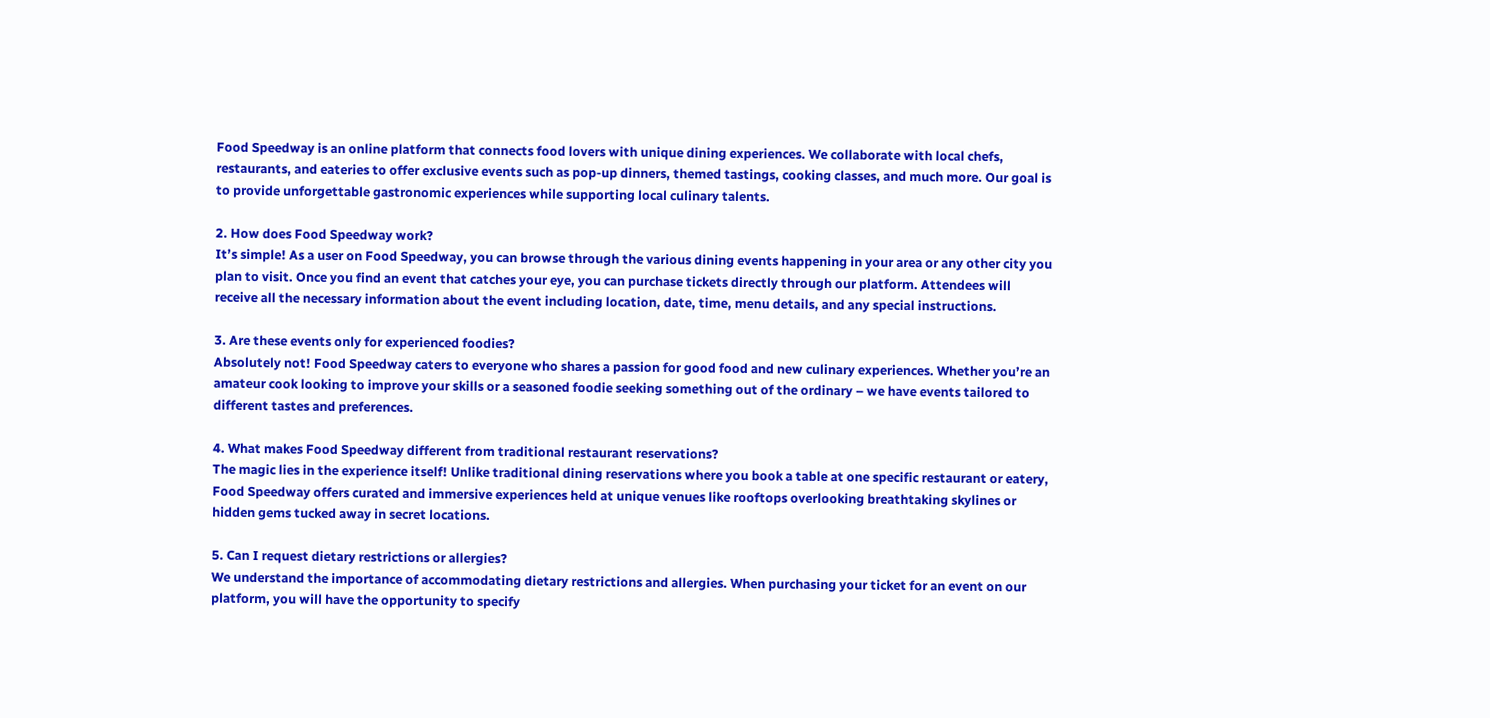Food Speedway is an online platform that connects food lovers with unique dining experiences. We collaborate with local chefs, restaurants, and eateries to offer exclusive events such as pop-up dinners, themed tastings, cooking classes, and much more. Our goal is to provide unforgettable gastronomic experiences while supporting local culinary talents.

2. How does Food Speedway work?
It’s simple! As a user on Food Speedway, you can browse through the various dining events happening in your area or any other city you plan to visit. Once you find an event that catches your eye, you can purchase tickets directly through our platform. Attendees will receive all the necessary information about the event including location, date, time, menu details, and any special instructions.

3. Are these events only for experienced foodies?
Absolutely not! Food Speedway caters to everyone who shares a passion for good food and new culinary experiences. Whether you’re an amateur cook looking to improve your skills or a seasoned foodie seeking something out of the ordinary – we have events tailored to different tastes and preferences.

4. What makes Food Speedway different from traditional restaurant reservations?
The magic lies in the experience itself! Unlike traditional dining reservations where you book a table at one specific restaurant or eatery, Food Speedway offers curated and immersive experiences held at unique venues like rooftops overlooking breathtaking skylines or hidden gems tucked away in secret locations.

5. Can I request dietary restrictions or allergies?
We understand the importance of accommodating dietary restrictions and allergies. When purchasing your ticket for an event on our platform, you will have the opportunity to specify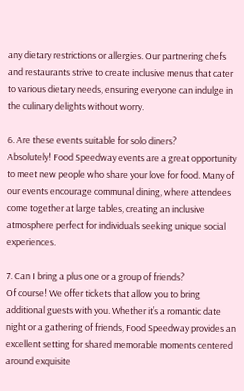any dietary restrictions or allergies. Our partnering chefs and restaurants strive to create inclusive menus that cater to various dietary needs, ensuring everyone can indulge in the culinary delights without worry.

6. Are these events suitable for solo diners?
Absolutely! Food Speedway events are a great opportunity to meet new people who share your love for food. Many of our events encourage communal dining, where attendees come together at large tables, creating an inclusive atmosphere perfect for individuals seeking unique social experiences.

7. Can I bring a plus one or a group of friends?
Of course! We offer tickets that allow you to bring additional guests with you. Whether it’s a romantic date night or a gathering of friends, Food Speedway provides an excellent setting for shared memorable moments centered around exquisite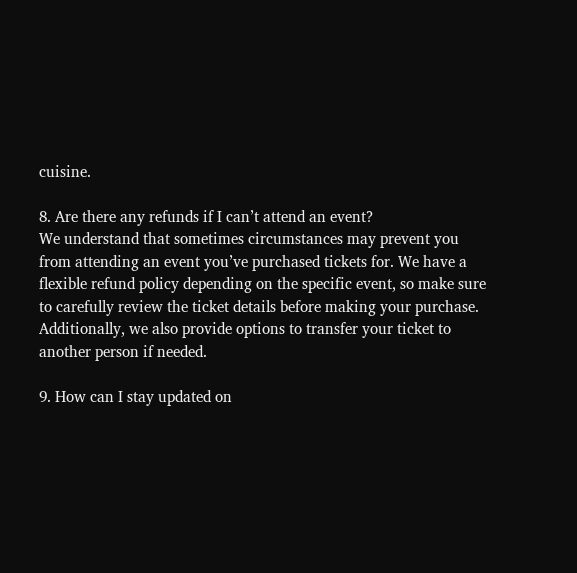cuisine.

8. Are there any refunds if I can’t attend an event?
We understand that sometimes circumstances may prevent you from attending an event you’ve purchased tickets for. We have a flexible refund policy depending on the specific event, so make sure to carefully review the ticket details before making your purchase. Additionally, we also provide options to transfer your ticket to another person if needed.

9. How can I stay updated on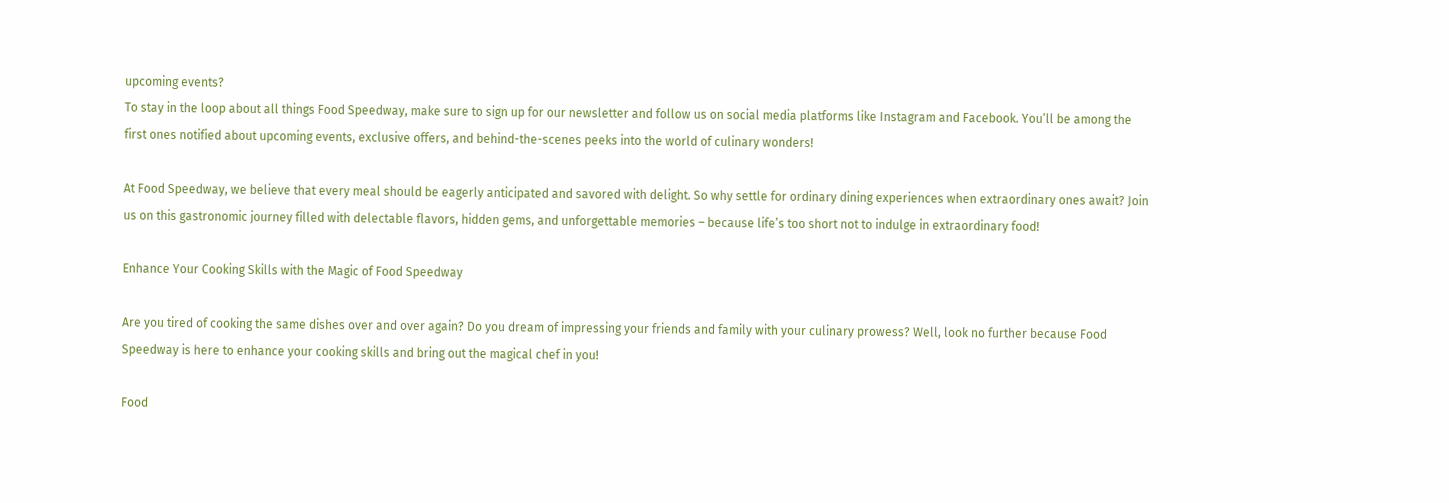upcoming events?
To stay in the loop about all things Food Speedway, make sure to sign up for our newsletter and follow us on social media platforms like Instagram and Facebook. You’ll be among the first ones notified about upcoming events, exclusive offers, and behind-the-scenes peeks into the world of culinary wonders!

At Food Speedway, we believe that every meal should be eagerly anticipated and savored with delight. So why settle for ordinary dining experiences when extraordinary ones await? Join us on this gastronomic journey filled with delectable flavors, hidden gems, and unforgettable memories – because life’s too short not to indulge in extraordinary food!

Enhance Your Cooking Skills with the Magic of Food Speedway

Are you tired of cooking the same dishes over and over again? Do you dream of impressing your friends and family with your culinary prowess? Well, look no further because Food Speedway is here to enhance your cooking skills and bring out the magical chef in you!

Food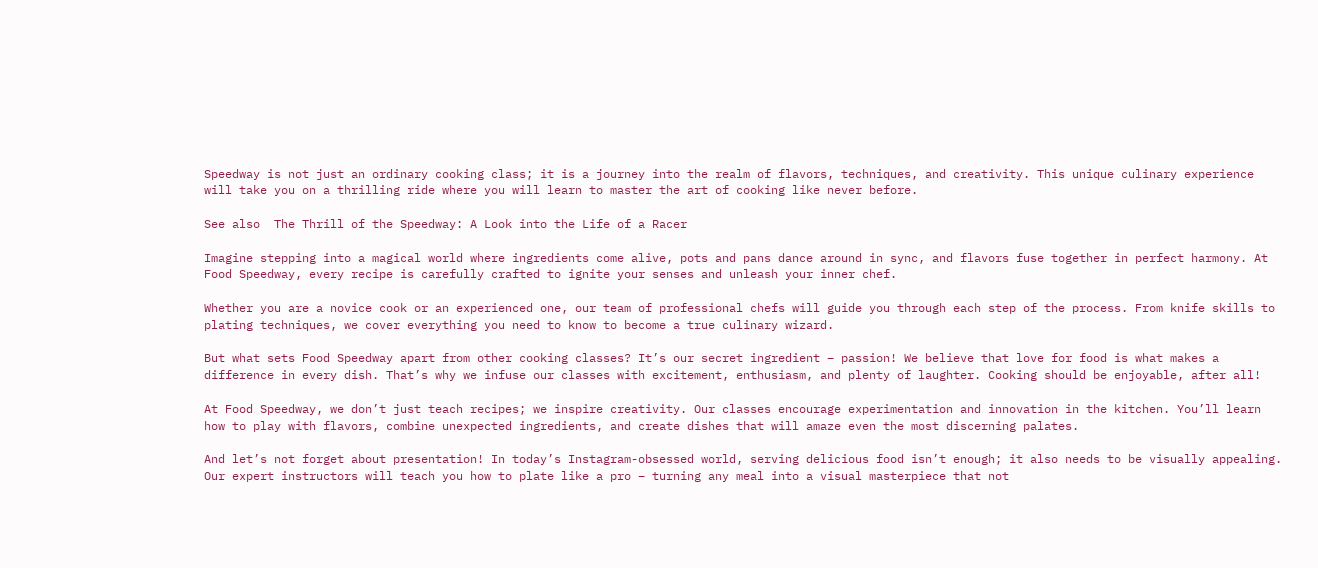Speedway is not just an ordinary cooking class; it is a journey into the realm of flavors, techniques, and creativity. This unique culinary experience will take you on a thrilling ride where you will learn to master the art of cooking like never before.

See also  The Thrill of the Speedway: A Look into the Life of a Racer

Imagine stepping into a magical world where ingredients come alive, pots and pans dance around in sync, and flavors fuse together in perfect harmony. At Food Speedway, every recipe is carefully crafted to ignite your senses and unleash your inner chef.

Whether you are a novice cook or an experienced one, our team of professional chefs will guide you through each step of the process. From knife skills to plating techniques, we cover everything you need to know to become a true culinary wizard.

But what sets Food Speedway apart from other cooking classes? It’s our secret ingredient – passion! We believe that love for food is what makes a difference in every dish. That’s why we infuse our classes with excitement, enthusiasm, and plenty of laughter. Cooking should be enjoyable, after all!

At Food Speedway, we don’t just teach recipes; we inspire creativity. Our classes encourage experimentation and innovation in the kitchen. You’ll learn how to play with flavors, combine unexpected ingredients, and create dishes that will amaze even the most discerning palates.

And let’s not forget about presentation! In today’s Instagram-obsessed world, serving delicious food isn’t enough; it also needs to be visually appealing. Our expert instructors will teach you how to plate like a pro – turning any meal into a visual masterpiece that not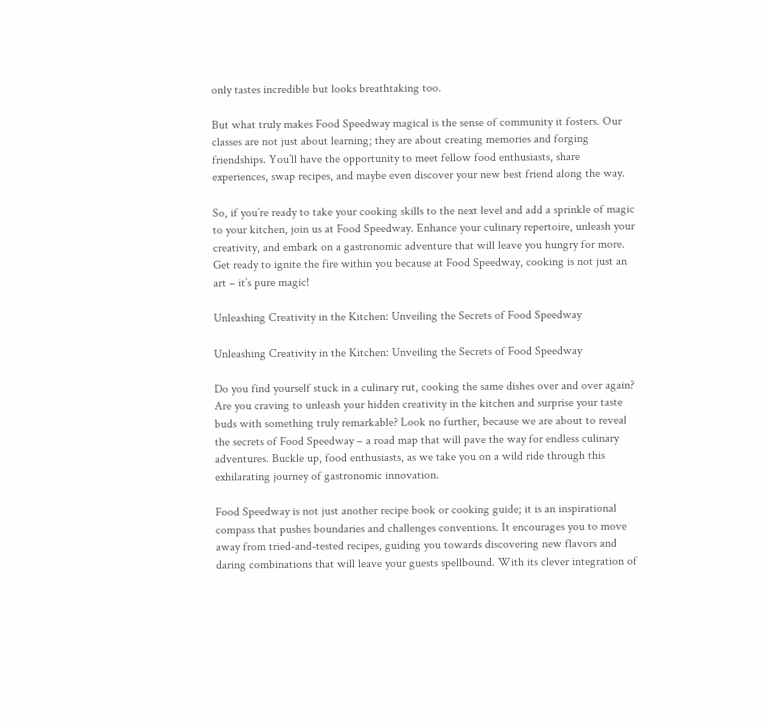only tastes incredible but looks breathtaking too.

But what truly makes Food Speedway magical is the sense of community it fosters. Our classes are not just about learning; they are about creating memories and forging friendships. You’ll have the opportunity to meet fellow food enthusiasts, share experiences, swap recipes, and maybe even discover your new best friend along the way.

So, if you’re ready to take your cooking skills to the next level and add a sprinkle of magic to your kitchen, join us at Food Speedway. Enhance your culinary repertoire, unleash your creativity, and embark on a gastronomic adventure that will leave you hungry for more. Get ready to ignite the fire within you because at Food Speedway, cooking is not just an art – it’s pure magic!

Unleashing Creativity in the Kitchen: Unveiling the Secrets of Food Speedway

Unleashing Creativity in the Kitchen: Unveiling the Secrets of Food Speedway

Do you find yourself stuck in a culinary rut, cooking the same dishes over and over again? Are you craving to unleash your hidden creativity in the kitchen and surprise your taste buds with something truly remarkable? Look no further, because we are about to reveal the secrets of Food Speedway – a road map that will pave the way for endless culinary adventures. Buckle up, food enthusiasts, as we take you on a wild ride through this exhilarating journey of gastronomic innovation.

Food Speedway is not just another recipe book or cooking guide; it is an inspirational compass that pushes boundaries and challenges conventions. It encourages you to move away from tried-and-tested recipes, guiding you towards discovering new flavors and daring combinations that will leave your guests spellbound. With its clever integration of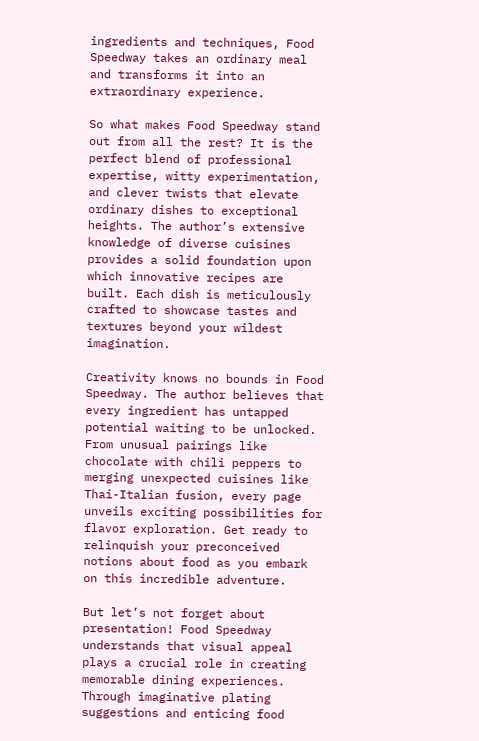ingredients and techniques, Food Speedway takes an ordinary meal and transforms it into an extraordinary experience.

So what makes Food Speedway stand out from all the rest? It is the perfect blend of professional expertise, witty experimentation, and clever twists that elevate ordinary dishes to exceptional heights. The author’s extensive knowledge of diverse cuisines provides a solid foundation upon which innovative recipes are built. Each dish is meticulously crafted to showcase tastes and textures beyond your wildest imagination.

Creativity knows no bounds in Food Speedway. The author believes that every ingredient has untapped potential waiting to be unlocked. From unusual pairings like chocolate with chili peppers to merging unexpected cuisines like Thai-Italian fusion, every page unveils exciting possibilities for flavor exploration. Get ready to relinquish your preconceived notions about food as you embark on this incredible adventure.

But let’s not forget about presentation! Food Speedway understands that visual appeal plays a crucial role in creating memorable dining experiences. Through imaginative plating suggestions and enticing food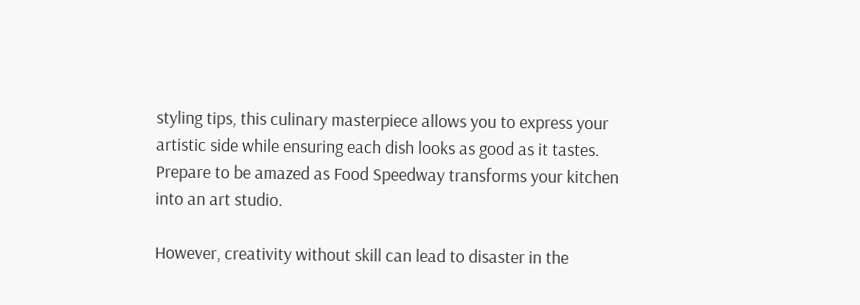styling tips, this culinary masterpiece allows you to express your artistic side while ensuring each dish looks as good as it tastes. Prepare to be amazed as Food Speedway transforms your kitchen into an art studio.

However, creativity without skill can lead to disaster in the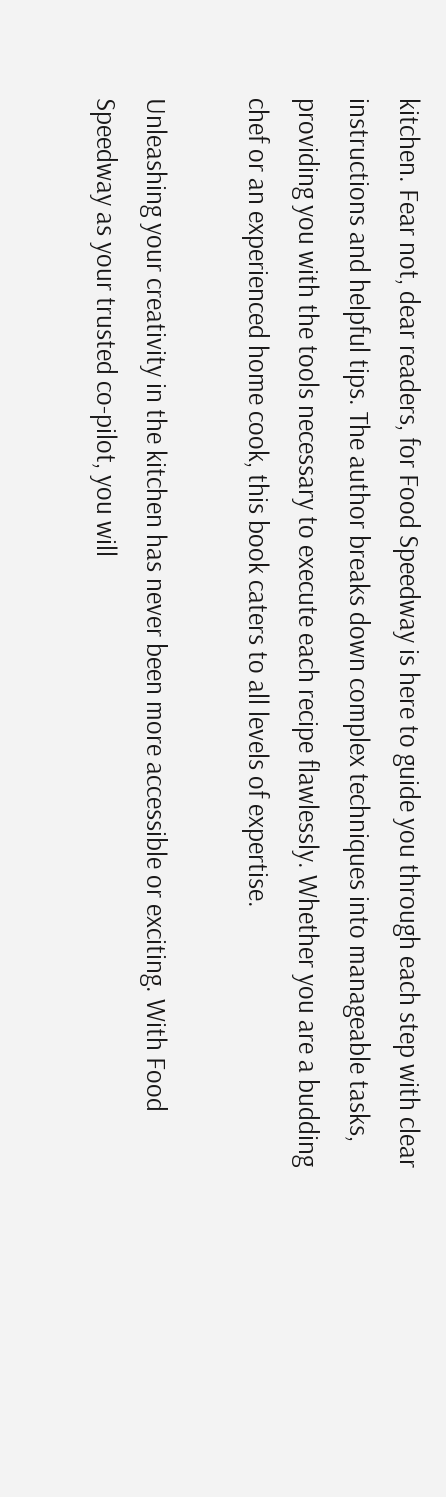kitchen. Fear not, dear readers, for Food Speedway is here to guide you through each step with clear instructions and helpful tips. The author breaks down complex techniques into manageable tasks, providing you with the tools necessary to execute each recipe flawlessly. Whether you are a budding chef or an experienced home cook, this book caters to all levels of expertise.

Unleashing your creativity in the kitchen has never been more accessible or exciting. With Food Speedway as your trusted co-pilot, you will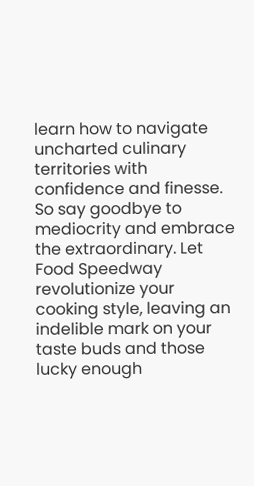learn how to navigate uncharted culinary territories with confidence and finesse. So say goodbye to mediocrity and embrace the extraordinary. Let Food Speedway revolutionize your cooking style, leaving an indelible mark on your taste buds and those lucky enough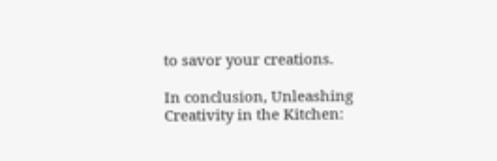to savor your creations.

In conclusion, Unleashing Creativity in the Kitchen: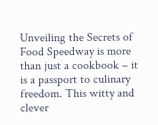Unveiling the Secrets of Food Speedway is more than just a cookbook – it is a passport to culinary freedom. This witty and clever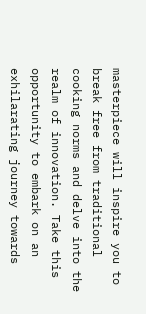masterpiece will inspire you to break free from traditional cooking norms and delve into the realm of innovation. Take this opportunity to embark on an exhilarating journey towards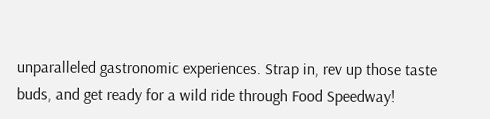unparalleled gastronomic experiences. Strap in, rev up those taste buds, and get ready for a wild ride through Food Speedway!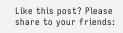Like this post? Please share to your friends: